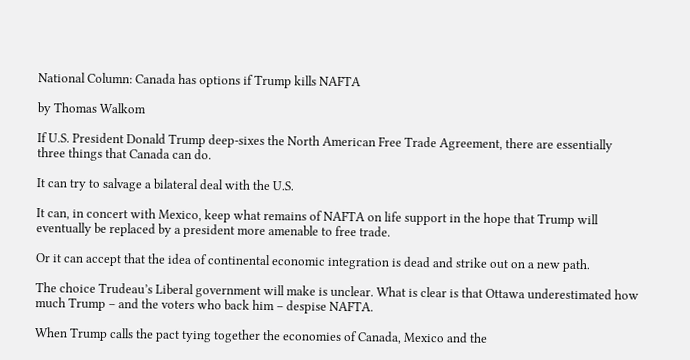National Column: Canada has options if Trump kills NAFTA

by Thomas Walkom

If U.S. President Donald Trump deep-sixes the North American Free Trade Agreement, there are essentially three things that Canada can do.

It can try to salvage a bilateral deal with the U.S.

It can, in concert with Mexico, keep what remains of NAFTA on life support in the hope that Trump will eventually be replaced by a president more amenable to free trade.

Or it can accept that the idea of continental economic integration is dead and strike out on a new path.

The choice Trudeau’s Liberal government will make is unclear. What is clear is that Ottawa underestimated how much Trump – and the voters who back him – despise NAFTA.

When Trump calls the pact tying together the economies of Canada, Mexico and the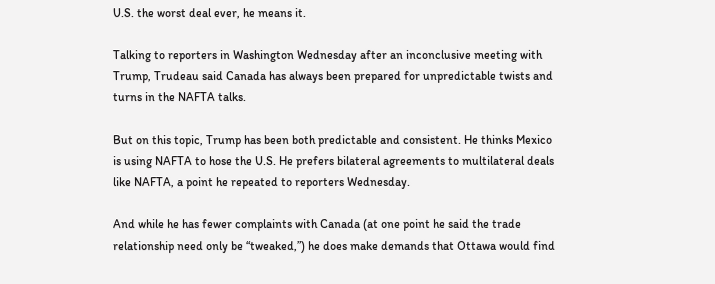U.S. the worst deal ever, he means it.

Talking to reporters in Washington Wednesday after an inconclusive meeting with Trump, Trudeau said Canada has always been prepared for unpredictable twists and turns in the NAFTA talks.

But on this topic, Trump has been both predictable and consistent. He thinks Mexico is using NAFTA to hose the U.S. He prefers bilateral agreements to multilateral deals like NAFTA, a point he repeated to reporters Wednesday.

And while he has fewer complaints with Canada (at one point he said the trade relationship need only be “tweaked,”) he does make demands that Ottawa would find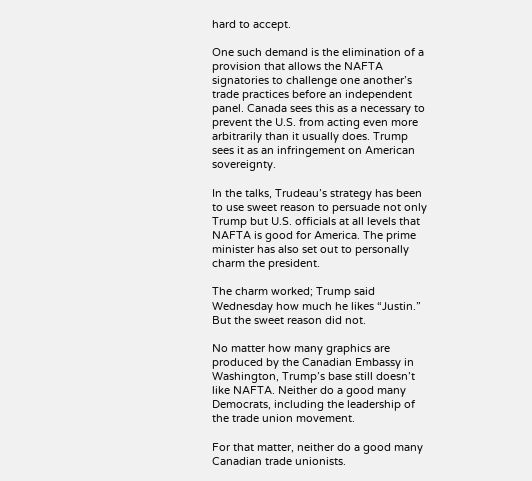hard to accept.

One such demand is the elimination of a provision that allows the NAFTA signatories to challenge one another’s trade practices before an independent panel. Canada sees this as a necessary to prevent the U.S. from acting even more arbitrarily than it usually does. Trump sees it as an infringement on American sovereignty.

In the talks, Trudeau’s strategy has been to use sweet reason to persuade not only Trump but U.S. officials at all levels that NAFTA is good for America. The prime minister has also set out to personally charm the president.

The charm worked; Trump said Wednesday how much he likes “Justin.” But the sweet reason did not.

No matter how many graphics are produced by the Canadian Embassy in Washington, Trump’s base still doesn’t like NAFTA. Neither do a good many Democrats, including the leadership of the trade union movement.

For that matter, neither do a good many Canadian trade unionists.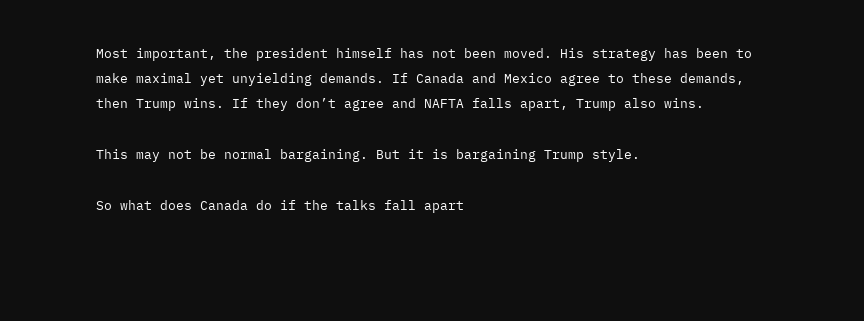Most important, the president himself has not been moved. His strategy has been to make maximal yet unyielding demands. If Canada and Mexico agree to these demands, then Trump wins. If they don’t agree and NAFTA falls apart, Trump also wins.

This may not be normal bargaining. But it is bargaining Trump style.

So what does Canada do if the talks fall apart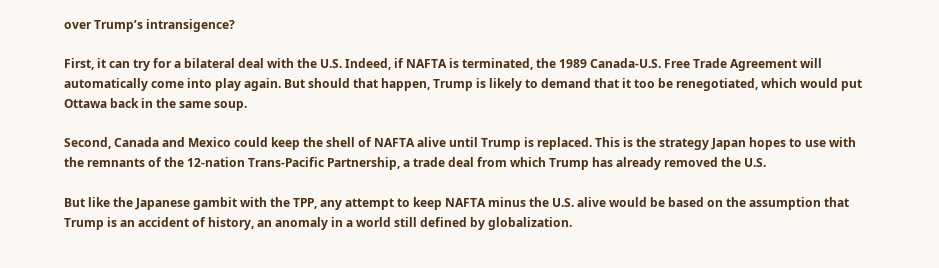over Trump’s intransigence?

First, it can try for a bilateral deal with the U.S. Indeed, if NAFTA is terminated, the 1989 Canada-U.S. Free Trade Agreement will automatically come into play again. But should that happen, Trump is likely to demand that it too be renegotiated, which would put Ottawa back in the same soup.

Second, Canada and Mexico could keep the shell of NAFTA alive until Trump is replaced. This is the strategy Japan hopes to use with the remnants of the 12-nation Trans-Pacific Partnership, a trade deal from which Trump has already removed the U.S.

But like the Japanese gambit with the TPP, any attempt to keep NAFTA minus the U.S. alive would be based on the assumption that Trump is an accident of history, an anomaly in a world still defined by globalization.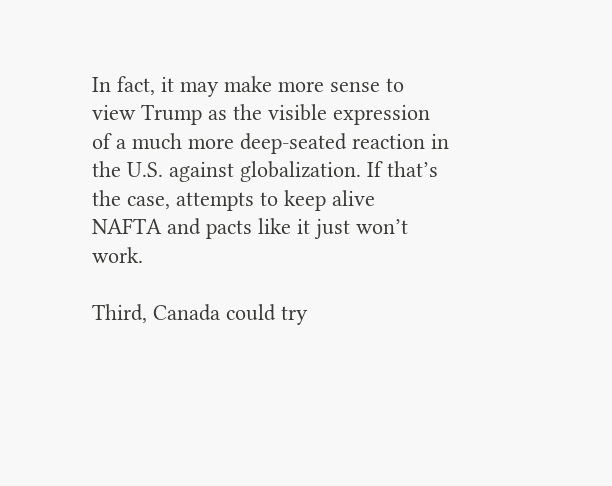In fact, it may make more sense to view Trump as the visible expression of a much more deep-seated reaction in the U.S. against globalization. If that’s the case, attempts to keep alive NAFTA and pacts like it just won’t work.

Third, Canada could try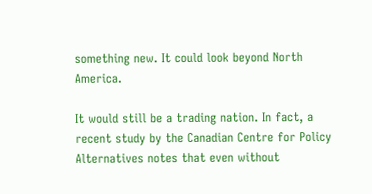something new. It could look beyond North America.

It would still be a trading nation. In fact, a recent study by the Canadian Centre for Policy Alternatives notes that even without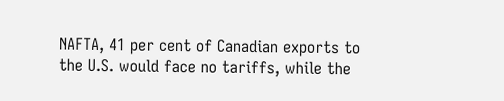NAFTA, 41 per cent of Canadian exports to the U.S. would face no tariffs, while the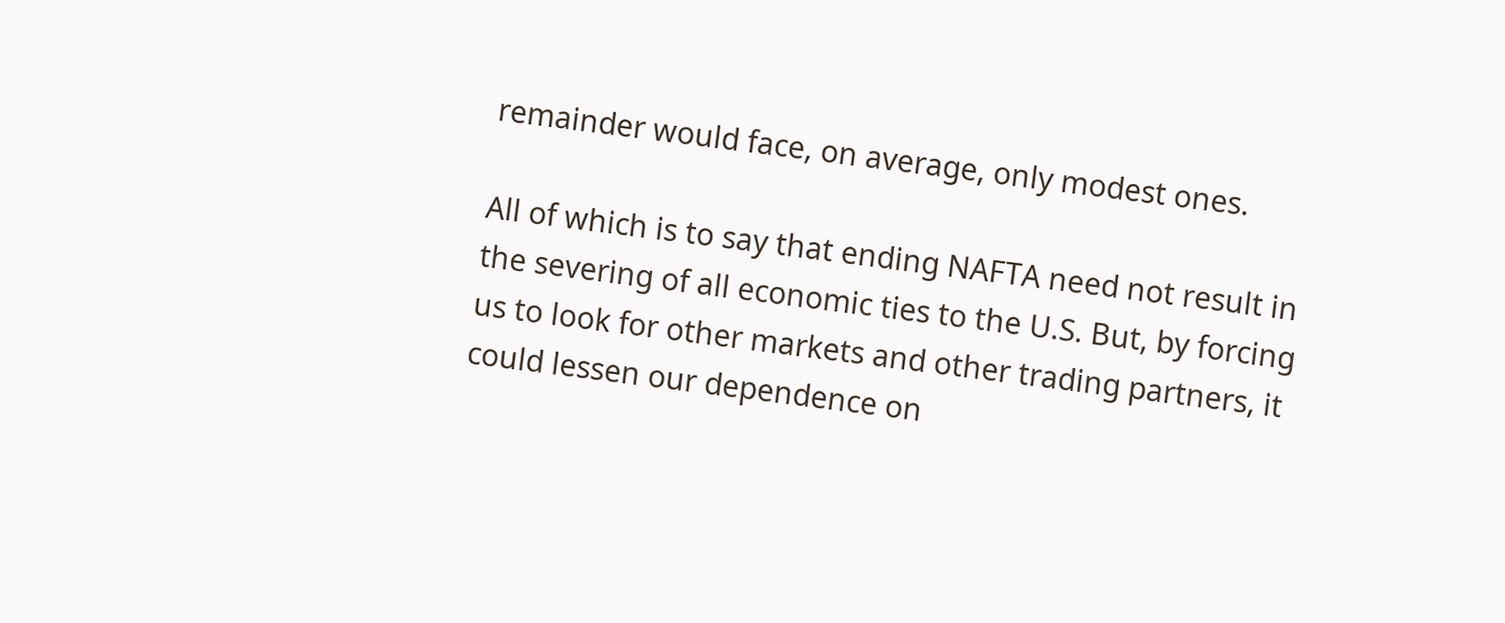remainder would face, on average, only modest ones.

All of which is to say that ending NAFTA need not result in the severing of all economic ties to the U.S. But, by forcing us to look for other markets and other trading partners, it could lessen our dependence on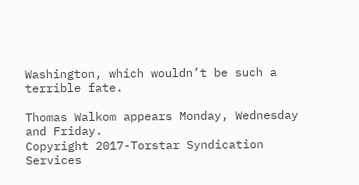Washington, which wouldn’t be such a terrible fate.

Thomas Walkom appears Monday, Wednesday and Friday.
Copyright 2017-Torstar Syndication Services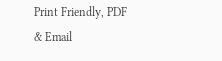Print Friendly, PDF & Email